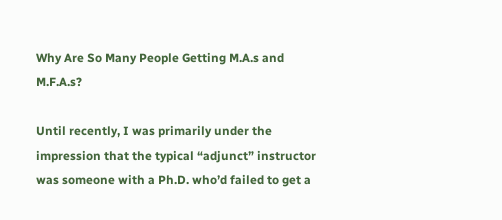Why Are So Many People Getting M.A.s and M.F.A.s?

Until recently, I was primarily under the impression that the typical “adjunct” instructor was someone with a Ph.D. who’d failed to get a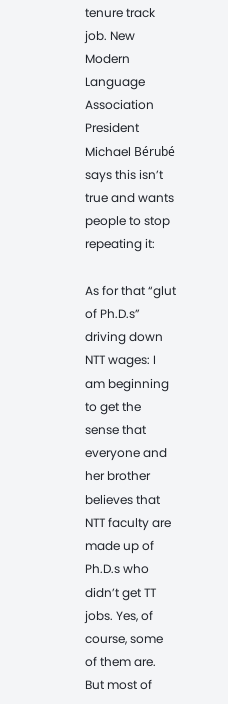tenure track job. New Modern Language Association President Michael Bérubé says this isn’t true and wants people to stop repeating it:

As for that “glut of Ph.D.s” driving down NTT wages: I am beginning to get the sense that everyone and her brother believes that NTT faculty are made up of Ph.D.s who didn’t get TT jobs. Yes, of course, some of them are. But most of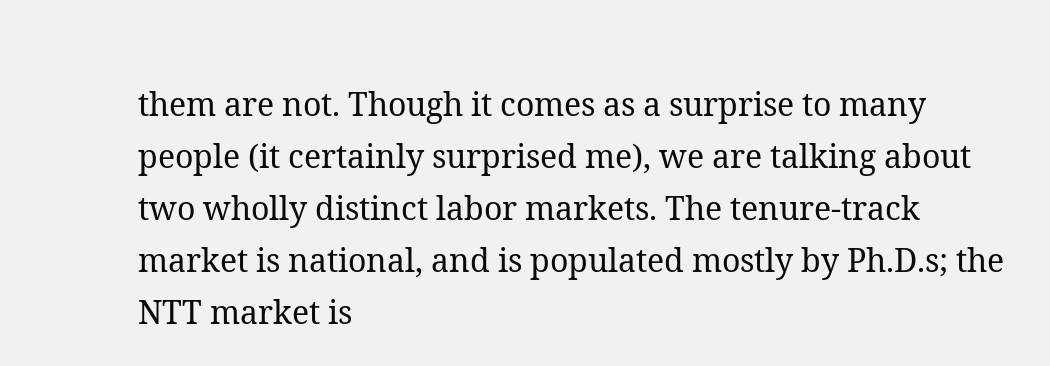them are not. Though it comes as a surprise to many people (it certainly surprised me), we are talking about two wholly distinct labor markets. The tenure-track market is national, and is populated mostly by Ph.D.s; the NTT market is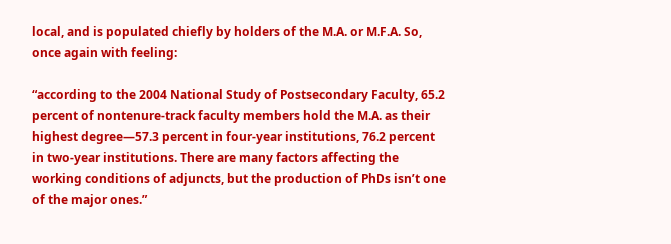local, and is populated chiefly by holders of the M.A. or M.F.A. So, once again with feeling:

“according to the 2004 National Study of Postsecondary Faculty, 65.2 percent of nontenure-track faculty members hold the M.A. as their highest degree—57.3 percent in four-year institutions, 76.2 percent in two-year institutions. There are many factors affecting the working conditions of adjuncts, but the production of PhDs isn’t one of the major ones.”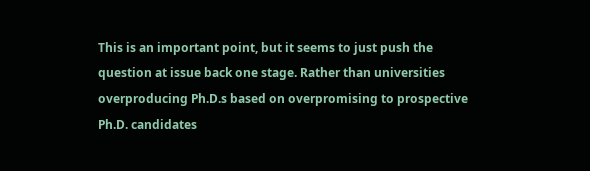This is an important point, but it seems to just push the question at issue back one stage. Rather than universities overproducing Ph.D.s based on overpromising to prospective Ph.D. candidates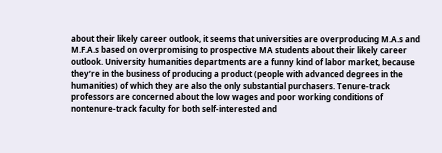about their likely career outlook, it seems that universities are overproducing M.A.s and M.F.A.s based on overpromising to prospective MA students about their likely career outlook. University humanities departments are a funny kind of labor market, because they’re in the business of producing a product (people with advanced degrees in the humanities) of which they are also the only substantial purchasers. Tenure-track professors are concerned about the low wages and poor working conditions of nontenure-track faculty for both self-interested and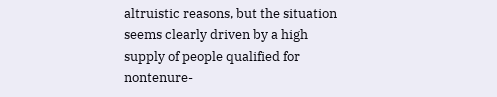altruistic reasons, but the situation seems clearly driven by a high supply of people qualified for nontenure-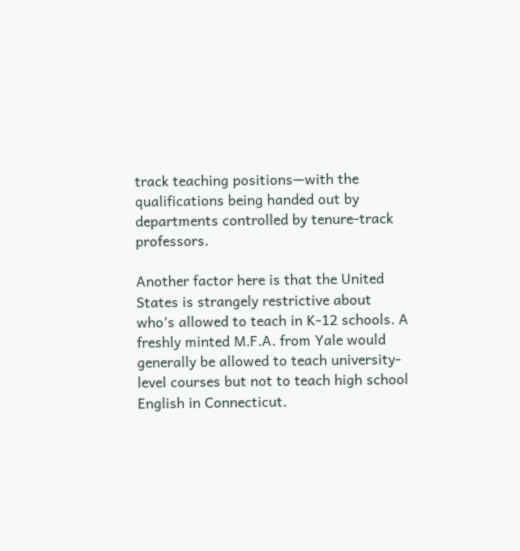track teaching positions—with the qualifications being handed out by departments controlled by tenure-track professors.

Another factor here is that the United States is strangely restrictive about who’s allowed to teach in K-12 schools. A freshly minted M.F.A. from Yale would generally be allowed to teach university-level courses but not to teach high school English in Connecticut.